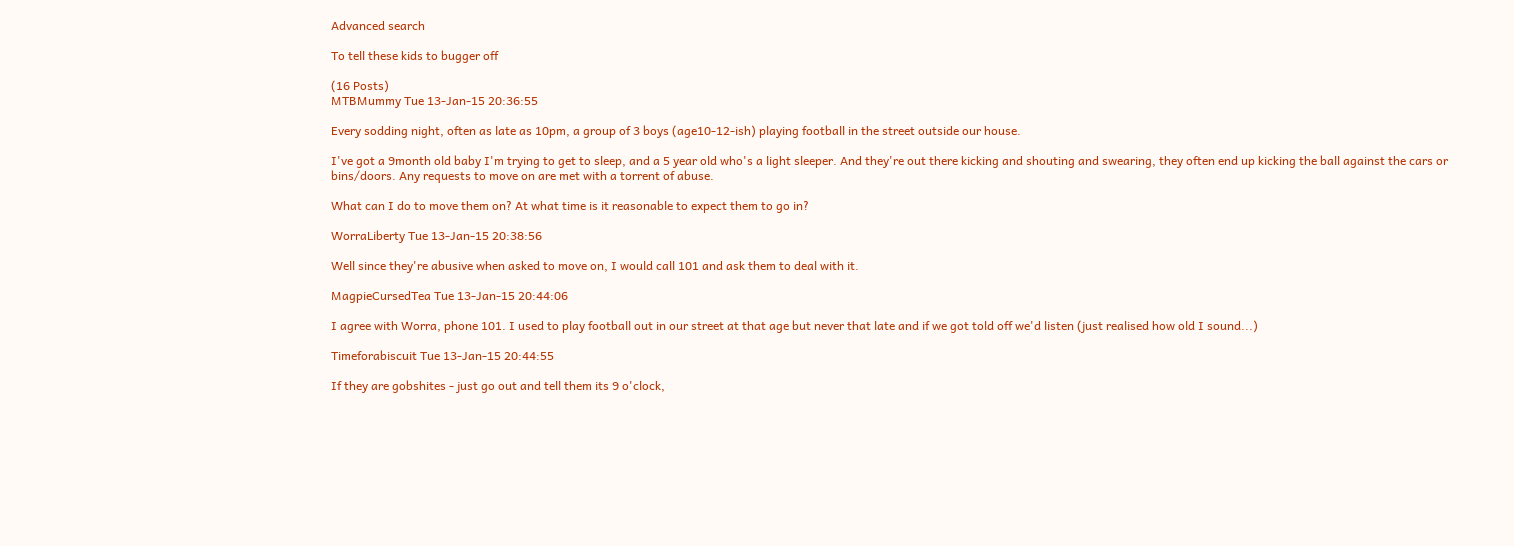Advanced search

To tell these kids to bugger off

(16 Posts)
MTBMummy Tue 13-Jan-15 20:36:55

Every sodding night, often as late as 10pm, a group of 3 boys (age10-12-ish) playing football in the street outside our house.

I've got a 9month old baby I'm trying to get to sleep, and a 5 year old who's a light sleeper. And they're out there kicking and shouting and swearing, they often end up kicking the ball against the cars or bins/doors. Any requests to move on are met with a torrent of abuse.

What can I do to move them on? At what time is it reasonable to expect them to go in?

WorraLiberty Tue 13-Jan-15 20:38:56

Well since they're abusive when asked to move on, I would call 101 and ask them to deal with it.

MagpieCursedTea Tue 13-Jan-15 20:44:06

I agree with Worra, phone 101. I used to play football out in our street at that age but never that late and if we got told off we'd listen (just realised how old I sound...)

Timeforabiscuit Tue 13-Jan-15 20:44:55

If they are gobshites - just go out and tell them its 9 o'clock,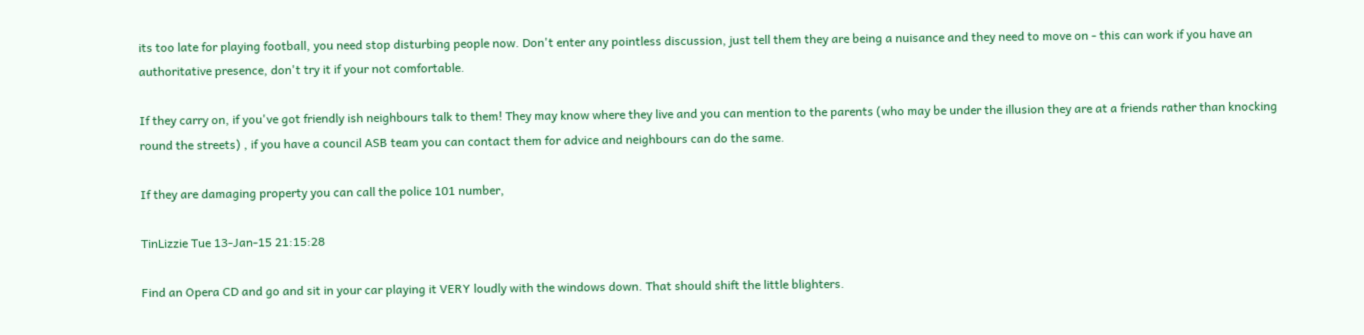its too late for playing football, you need stop disturbing people now. Don't enter any pointless discussion, just tell them they are being a nuisance and they need to move on - this can work if you have an authoritative presence, don't try it if your not comfortable.

If they carry on, if you've got friendly ish neighbours talk to them! They may know where they live and you can mention to the parents (who may be under the illusion they are at a friends rather than knocking round the streets) , if you have a council ASB team you can contact them for advice and neighbours can do the same.

If they are damaging property you can call the police 101 number,

TinLizzie Tue 13-Jan-15 21:15:28

Find an Opera CD and go and sit in your car playing it VERY loudly with the windows down. That should shift the little blighters.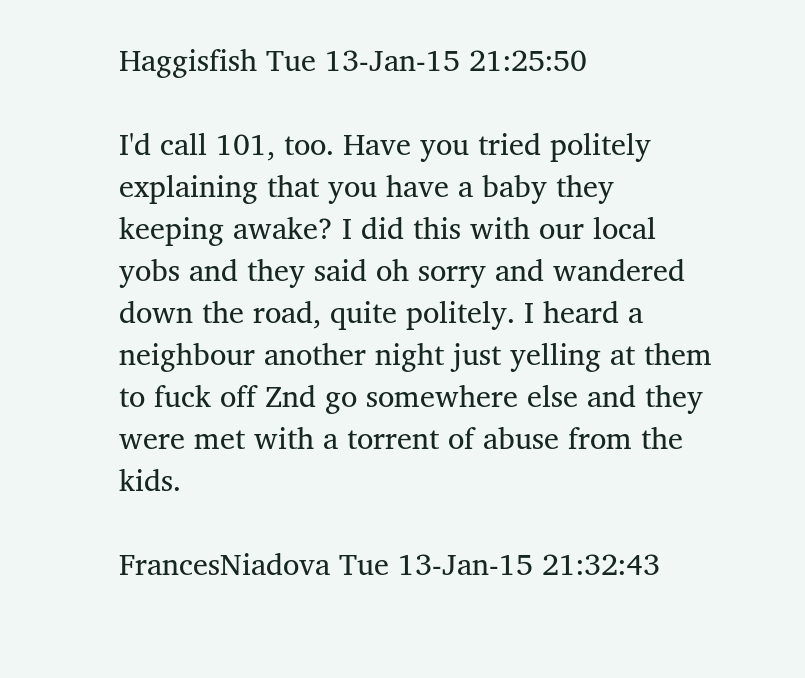Haggisfish Tue 13-Jan-15 21:25:50

I'd call 101, too. Have you tried politely explaining that you have a baby they keeping awake? I did this with our local yobs and they said oh sorry and wandered down the road, quite politely. I heard a neighbour another night just yelling at them to fuck off Znd go somewhere else and they were met with a torrent of abuse from the kids.

FrancesNiadova Tue 13-Jan-15 21:32:43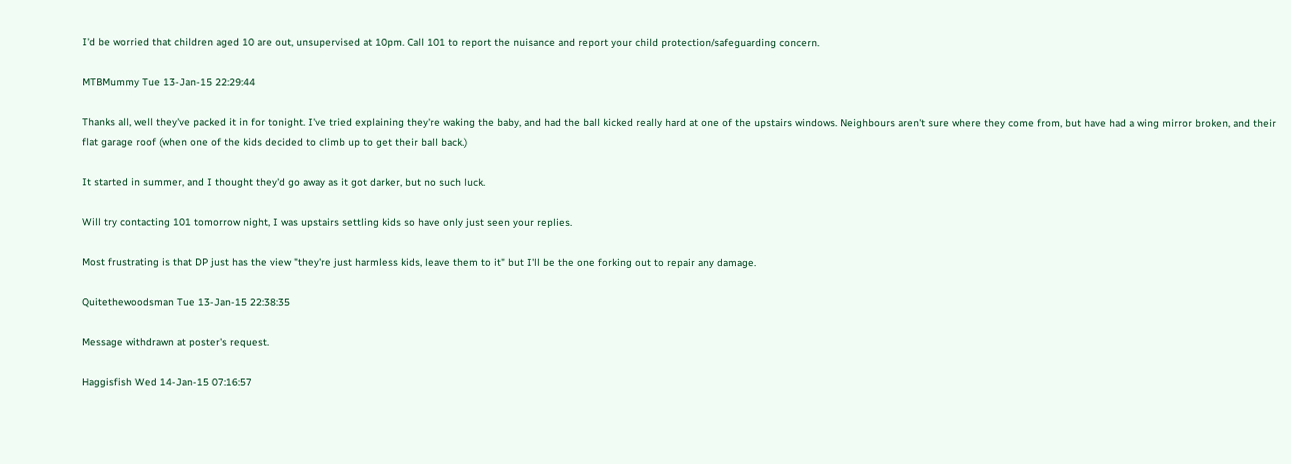I'd be worried that children aged 10 are out, unsupervised at 10pm. Call 101 to report the nuisance and report your child protection/safeguarding concern.

MTBMummy Tue 13-Jan-15 22:29:44

Thanks all, well they've packed it in for tonight. I've tried explaining they're waking the baby, and had the ball kicked really hard at one of the upstairs windows. Neighbours aren't sure where they come from, but have had a wing mirror broken, and their flat garage roof (when one of the kids decided to climb up to get their ball back.)

It started in summer, and I thought they'd go away as it got darker, but no such luck.

Will try contacting 101 tomorrow night, I was upstairs settling kids so have only just seen your replies.

Most frustrating is that DP just has the view "they're just harmless kids, leave them to it" but I'll be the one forking out to repair any damage.

Quitethewoodsman Tue 13-Jan-15 22:38:35

Message withdrawn at poster's request.

Haggisfish Wed 14-Jan-15 07:16:57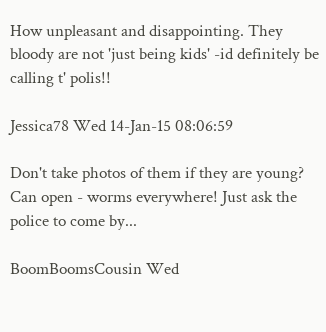How unpleasant and disappointing. They bloody are not 'just being kids' -id definitely be calling t' polis!!

Jessica78 Wed 14-Jan-15 08:06:59

Don't take photos of them if they are young? Can open - worms everywhere! Just ask the police to come by...

BoomBoomsCousin Wed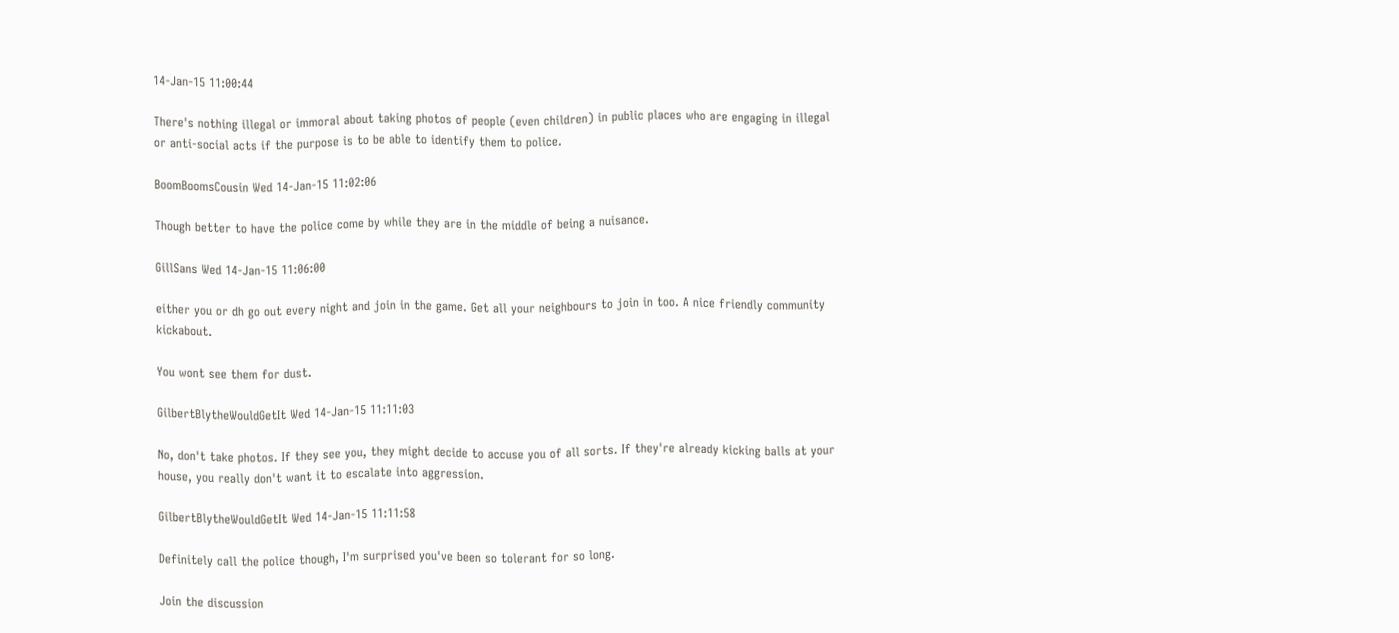14-Jan-15 11:00:44

There's nothing illegal or immoral about taking photos of people (even children) in public places who are engaging in illegal or anti-social acts if the purpose is to be able to identify them to police.

BoomBoomsCousin Wed 14-Jan-15 11:02:06

Though better to have the police come by while they are in the middle of being a nuisance.

GillSans Wed 14-Jan-15 11:06:00

either you or dh go out every night and join in the game. Get all your neighbours to join in too. A nice friendly community kickabout.

You wont see them for dust.

GilbertBlytheWouldGetIt Wed 14-Jan-15 11:11:03

No, don't take photos. If they see you, they might decide to accuse you of all sorts. If they're already kicking balls at your house, you really don't want it to escalate into aggression.

GilbertBlytheWouldGetIt Wed 14-Jan-15 11:11:58

Definitely call the police though, I'm surprised you've been so tolerant for so long.

Join the discussion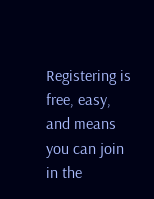Registering is free, easy, and means you can join in the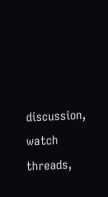discussion, watch threads,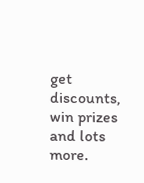get discounts, win prizes and lots more.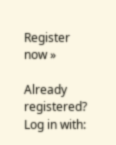Register now »

Already registered? Log in with: